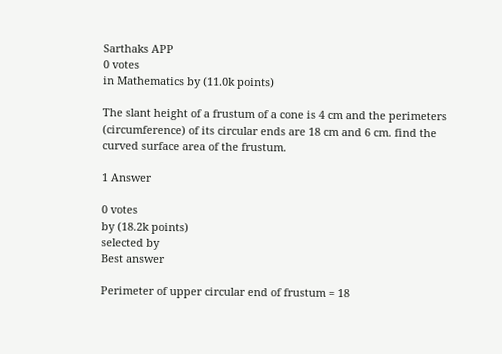Sarthaks APP
0 votes
in Mathematics by (11.0k points)

The slant height of a frustum of a cone is 4 cm and the perimeters (circumference) of its circular ends are 18 cm and 6 cm. find the curved surface area of the frustum.

1 Answer

0 votes
by (18.2k points)
selected by
Best answer

Perimeter of upper circular end of frustum = 18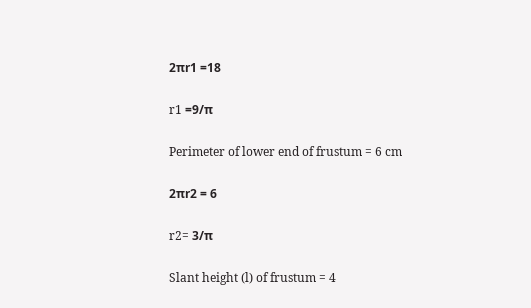2πr1 =18

r1 =9/π

Perimeter of lower end of frustum = 6 cm

2πr2 = 6

r2= 3/π

Slant height (l) of frustum = 4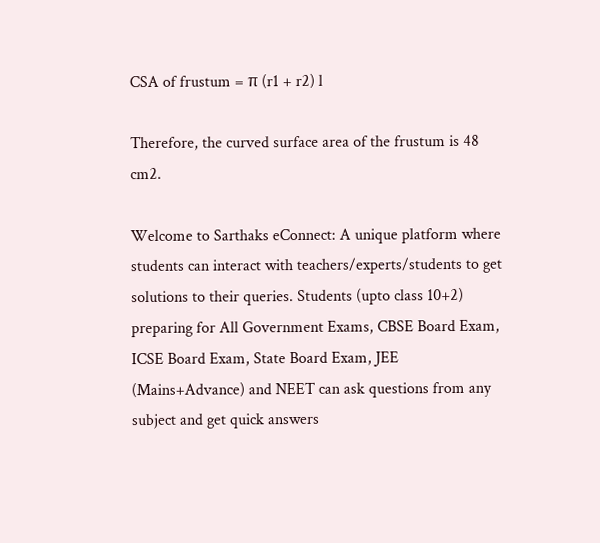CSA of frustum = π (r1 + r2) l

Therefore, the curved surface area of the frustum is 48 cm2.

Welcome to Sarthaks eConnect: A unique platform where students can interact with teachers/experts/students to get solutions to their queries. Students (upto class 10+2) preparing for All Government Exams, CBSE Board Exam, ICSE Board Exam, State Board Exam, JEE (Mains+Advance) and NEET can ask questions from any subject and get quick answers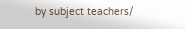by subject teachers/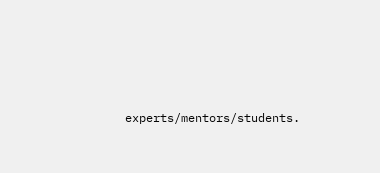experts/mentors/students.